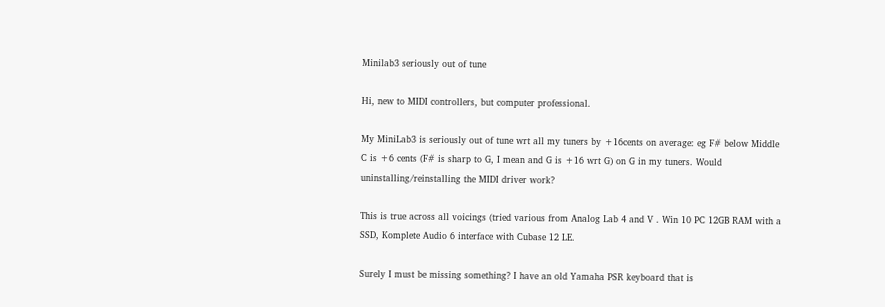Minilab3 seriously out of tune

Hi, new to MIDI controllers, but computer professional.

My MiniLab3 is seriously out of tune wrt all my tuners by +16cents on average: eg F# below Middle C is +6 cents (F# is sharp to G, I mean and G is +16 wrt G) on G in my tuners. Would uninstalling/reinstalling the MIDI driver work?

This is true across all voicings (tried various from Analog Lab 4 and V . Win 10 PC 12GB RAM with a SSD, Komplete Audio 6 interface with Cubase 12 LE.

Surely I must be missing something? I have an old Yamaha PSR keyboard that is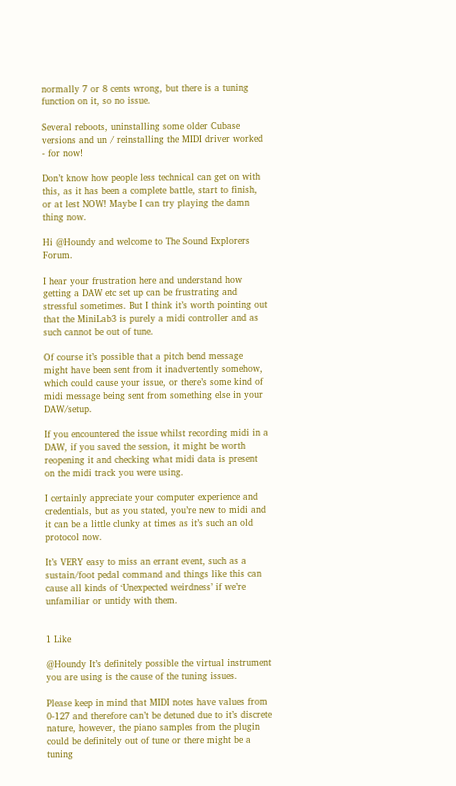normally 7 or 8 cents wrong, but there is a tuning function on it, so no issue.

Several reboots, uninstalling some older Cubase versions and un / reinstalling the MIDI driver worked - for now!

Don’t know how people less technical can get on with this, as it has been a complete battle, start to finish, or at lest NOW! Maybe I can try playing the damn thing now.

Hi @Houndy and welcome to The Sound Explorers Forum.

I hear your frustration here and understand how getting a DAW etc set up can be frustrating and stressful sometimes. But I think it’s worth pointing out that the MiniLab3 is purely a midi controller and as such cannot be out of tune.

Of course it’s possible that a pitch bend message might have been sent from it inadvertently somehow, which could cause your issue, or there’s some kind of midi message being sent from something else in your DAW/setup.

If you encountered the issue whilst recording midi in a DAW, if you saved the session, it might be worth reopening it and checking what midi data is present on the midi track you were using.

I certainly appreciate your computer experience and credentials, but as you stated, you’re new to midi and it can be a little clunky at times as it’s such an old protocol now.

It’s VERY easy to miss an errant event, such as a sustain/foot pedal command and things like this can cause all kinds of ‘Unexpected weirdness’ if we’re unfamiliar or untidy with them.


1 Like

@Houndy It’s definitely possible the virtual instrument you are using is the cause of the tuning issues.

Please keep in mind that MIDI notes have values from 0-127 and therefore can’t be detuned due to it’s discrete nature, however, the piano samples from the plugin could be definitely out of tune or there might be a tuning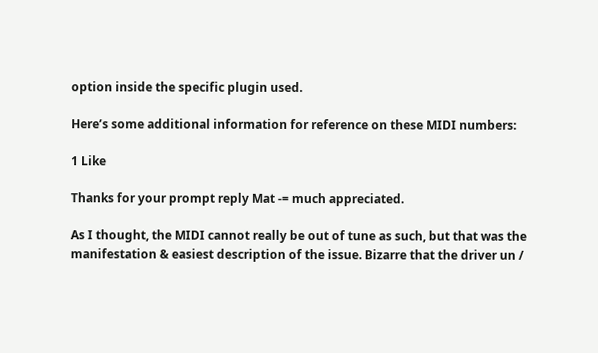option inside the specific plugin used.

Here’s some additional information for reference on these MIDI numbers:

1 Like

Thanks for your prompt reply Mat -= much appreciated.

As I thought, the MIDI cannot really be out of tune as such, but that was the manifestation & easiest description of the issue. Bizarre that the driver un /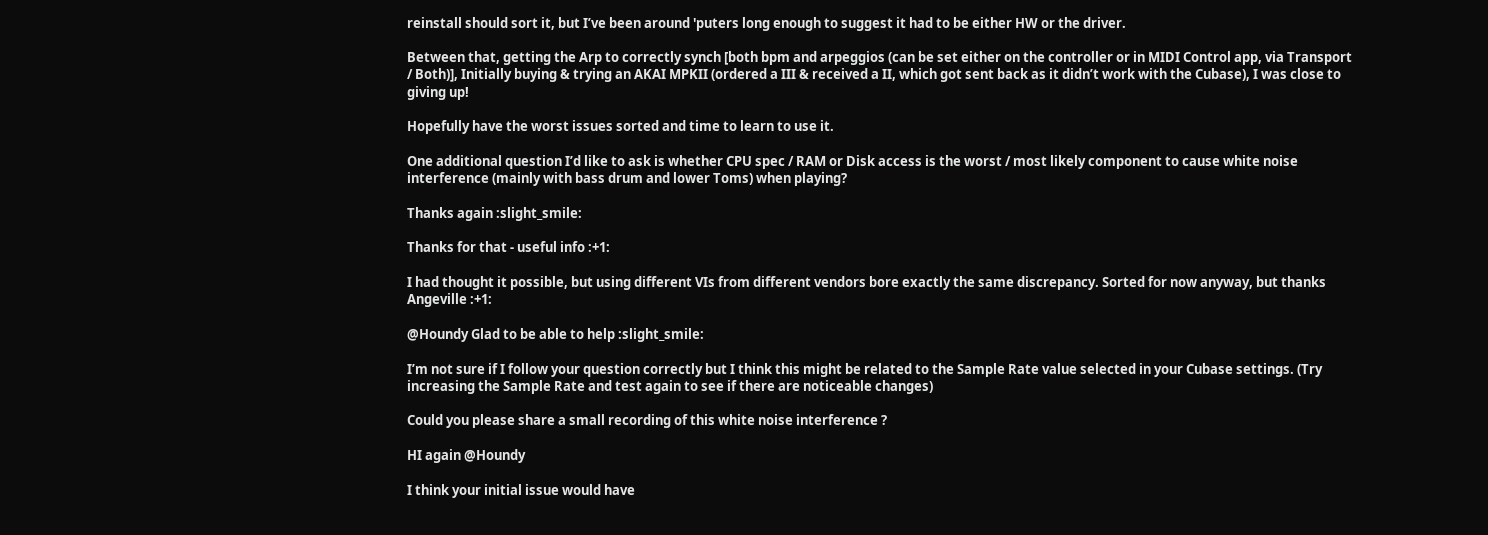reinstall should sort it, but I’ve been around 'puters long enough to suggest it had to be either HW or the driver.

Between that, getting the Arp to correctly synch [both bpm and arpeggios (can be set either on the controller or in MIDI Control app, via Transport / Both)], Initially buying & trying an AKAI MPKII (ordered a III & received a II, which got sent back as it didn’t work with the Cubase), I was close to giving up!

Hopefully have the worst issues sorted and time to learn to use it.

One additional question I’d like to ask is whether CPU spec / RAM or Disk access is the worst / most likely component to cause white noise interference (mainly with bass drum and lower Toms) when playing?

Thanks again :slight_smile:

Thanks for that - useful info :+1:

I had thought it possible, but using different VIs from different vendors bore exactly the same discrepancy. Sorted for now anyway, but thanks Angeville :+1:

@Houndy Glad to be able to help :slight_smile:

I’m not sure if I follow your question correctly but I think this might be related to the Sample Rate value selected in your Cubase settings. (Try increasing the Sample Rate and test again to see if there are noticeable changes)

Could you please share a small recording of this white noise interference ?

HI again @Houndy

I think your initial issue would have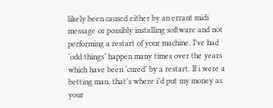likely been caused either by an errant midi message or possibly installing software and not performing a restart of your machine. I’ve had ‘odd things’ happen many times over the years which have been ‘cured’ by a restart. If i were a betting man, that’s where i’d put my money as your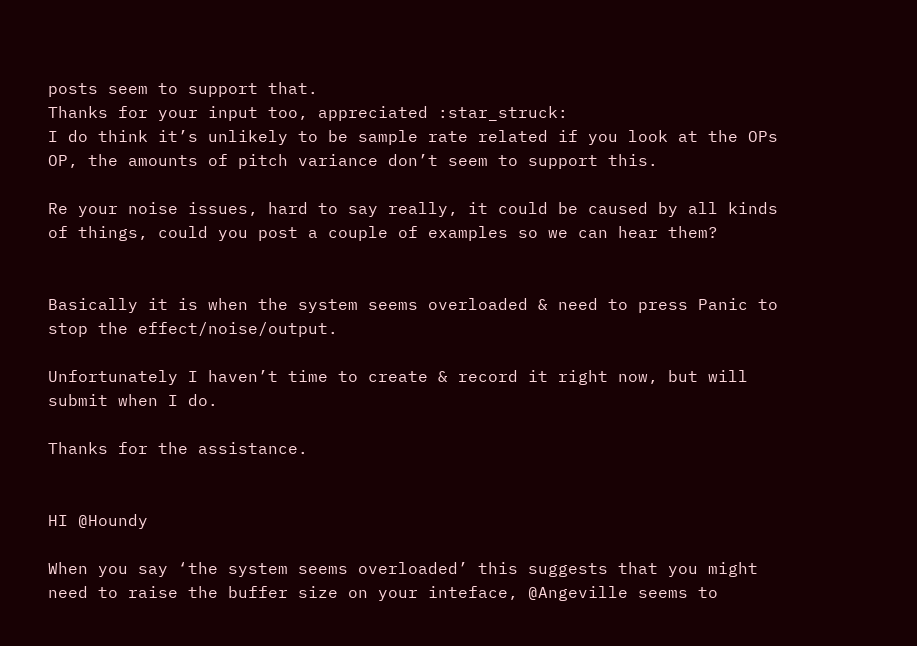posts seem to support that.
Thanks for your input too, appreciated :star_struck:
I do think it’s unlikely to be sample rate related if you look at the OPs OP, the amounts of pitch variance don’t seem to support this.

Re your noise issues, hard to say really, it could be caused by all kinds of things, could you post a couple of examples so we can hear them?


Basically it is when the system seems overloaded & need to press Panic to stop the effect/noise/output.

Unfortunately I haven’t time to create & record it right now, but will submit when I do.

Thanks for the assistance.


HI @Houndy

When you say ‘the system seems overloaded’ this suggests that you might need to raise the buffer size on your inteface, @Angeville seems to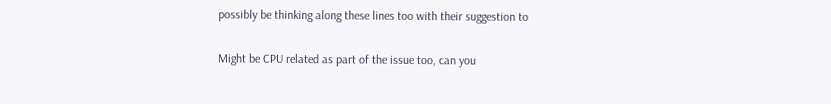possibly be thinking along these lines too with their suggestion to

Might be CPU related as part of the issue too, can you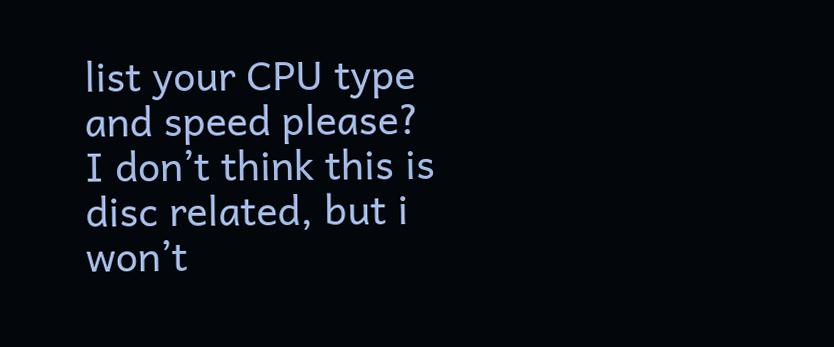list your CPU type and speed please?
I don’t think this is disc related, but i won’t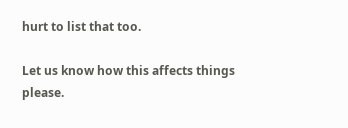hurt to list that too.

Let us know how this affects things please.